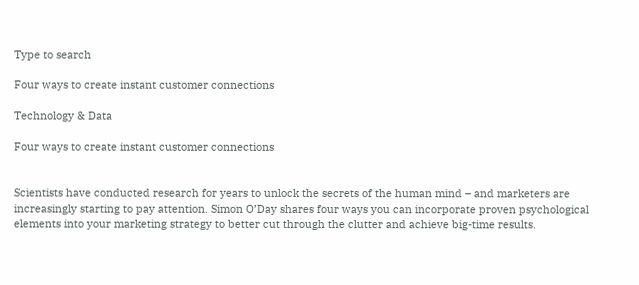Type to search

Four ways to create instant customer connections

Technology & Data

Four ways to create instant customer connections


Scientists have conducted research for years to unlock the secrets of the human mind – and marketers are increasingly starting to pay attention. Simon O’Day shares four ways you can incorporate proven psychological elements into your marketing strategy to better cut through the clutter and achieve big-time results.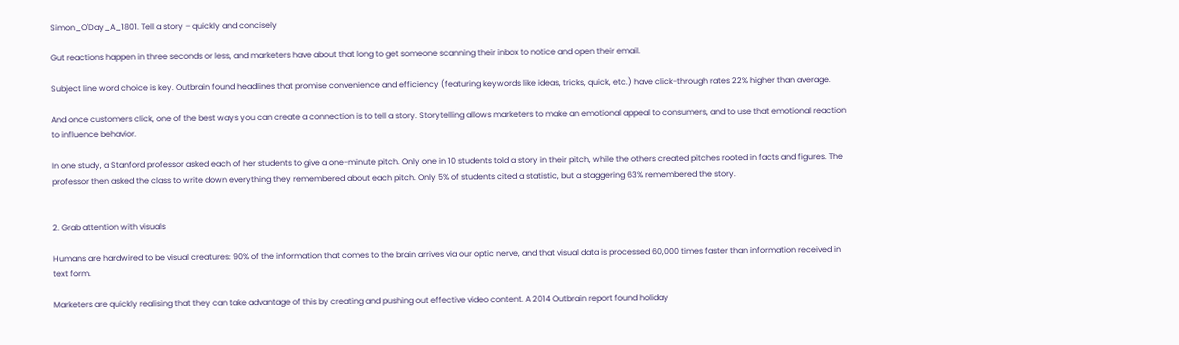Simon_O'Day_A_1801. Tell a story – quickly and concisely

Gut reactions happen in three seconds or less, and marketers have about that long to get someone scanning their inbox to notice and open their email.

Subject line word choice is key. Outbrain found headlines that promise convenience and efficiency (featuring keywords like ideas, tricks, quick, etc.) have click-through rates 22% higher than average.

And once customers click, one of the best ways you can create a connection is to tell a story. Storytelling allows marketers to make an emotional appeal to consumers, and to use that emotional reaction to influence behavior.

In one study, a Stanford professor asked each of her students to give a one-minute pitch. Only one in 10 students told a story in their pitch, while the others created pitches rooted in facts and figures. The professor then asked the class to write down everything they remembered about each pitch. Only 5% of students cited a statistic, but a staggering 63% remembered the story.


2. Grab attention with visuals

Humans are hardwired to be visual creatures: 90% of the information that comes to the brain arrives via our optic nerve, and that visual data is processed 60,000 times faster than information received in text form.

Marketers are quickly realising that they can take advantage of this by creating and pushing out effective video content. A 2014 Outbrain report found holiday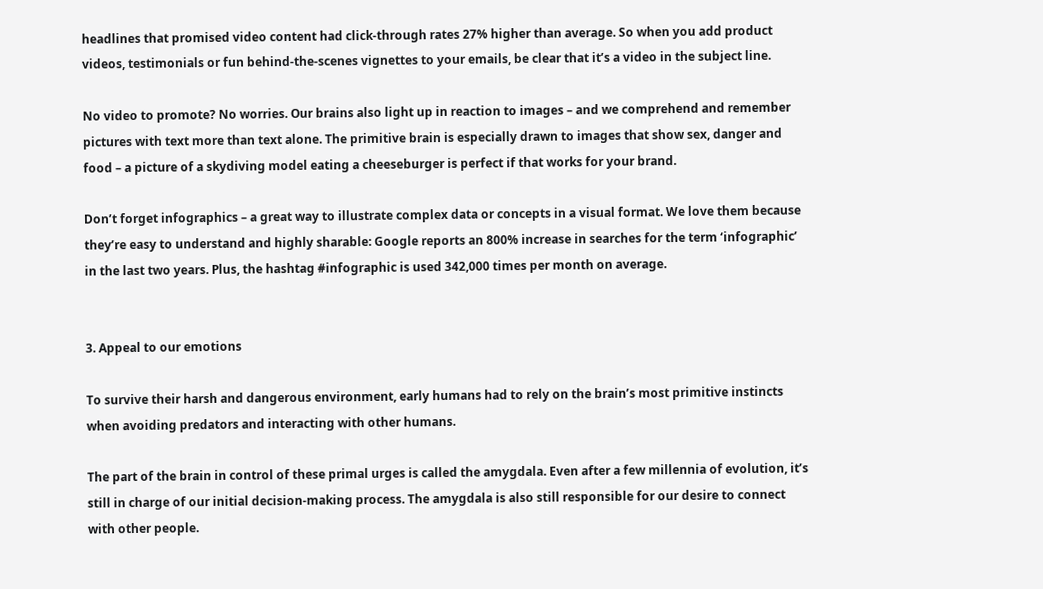headlines that promised video content had click-through rates 27% higher than average. So when you add product videos, testimonials or fun behind-the-scenes vignettes to your emails, be clear that it’s a video in the subject line.

No video to promote? No worries. Our brains also light up in reaction to images – and we comprehend and remember pictures with text more than text alone. The primitive brain is especially drawn to images that show sex, danger and food – a picture of a skydiving model eating a cheeseburger is perfect if that works for your brand.

Don’t forget infographics – a great way to illustrate complex data or concepts in a visual format. We love them because they’re easy to understand and highly sharable: Google reports an 800% increase in searches for the term ‘infographic’ in the last two years. Plus, the hashtag #infographic is used 342,000 times per month on average.


3. Appeal to our emotions

To survive their harsh and dangerous environment, early humans had to rely on the brain’s most primitive instincts when avoiding predators and interacting with other humans.

The part of the brain in control of these primal urges is called the amygdala. Even after a few millennia of evolution, it’s still in charge of our initial decision-making process. The amygdala is also still responsible for our desire to connect with other people.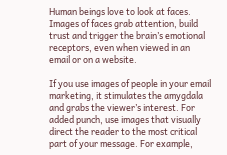Human beings love to look at faces. Images of faces grab attention, build trust and trigger the brain’s emotional receptors, even when viewed in an email or on a website.

If you use images of people in your email marketing, it stimulates the amygdala and grabs the viewer’s interest. For added punch, use images that visually direct the reader to the most critical part of your message. For example,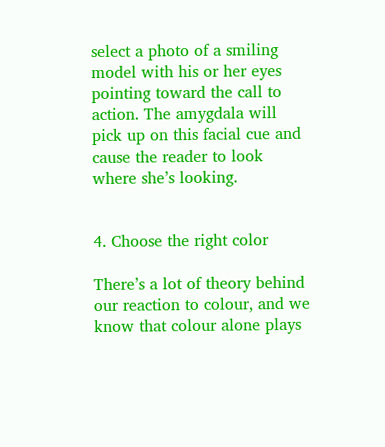select a photo of a smiling model with his or her eyes pointing toward the call to action. The amygdala will pick up on this facial cue and cause the reader to look where she’s looking.


4. Choose the right color

There’s a lot of theory behind our reaction to colour, and we know that colour alone plays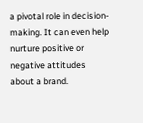a pivotal role in decision-making. It can even help nurture positive or negative attitudes about a brand.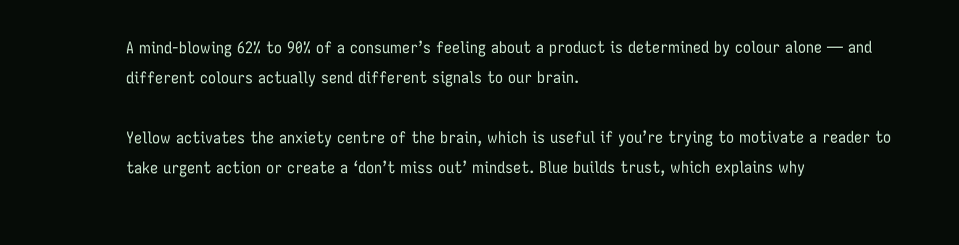A mind-blowing 62% to 90% of a consumer’s feeling about a product is determined by colour alone — and different colours actually send different signals to our brain.

Yellow activates the anxiety centre of the brain, which is useful if you’re trying to motivate a reader to take urgent action or create a ‘don’t miss out’ mindset. Blue builds trust, which explains why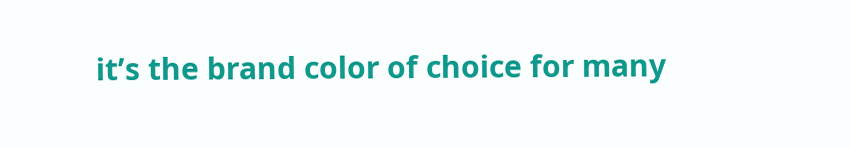it’s the brand color of choice for many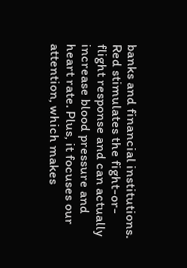banks and financial institutions. Red stimulates the fight-or-flight response and can actually increase blood pressure and heart rate. Plus, it focuses our attention, which makes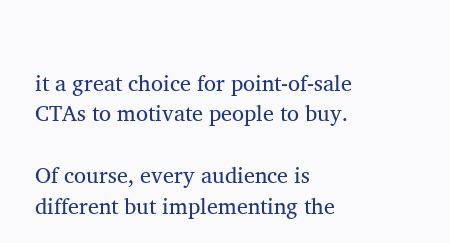it a great choice for point-of-sale CTAs to motivate people to buy.

Of course, every audience is different but implementing the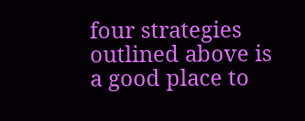four strategies outlined above is a good place to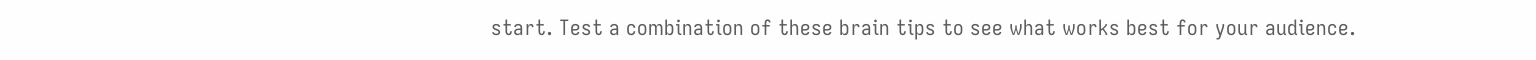start. Test a combination of these brain tips to see what works best for your audience.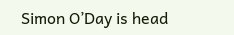Simon O’Day is head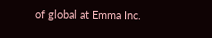of global at Emma Inc.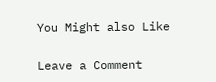You Might also Like

Leave a Comment